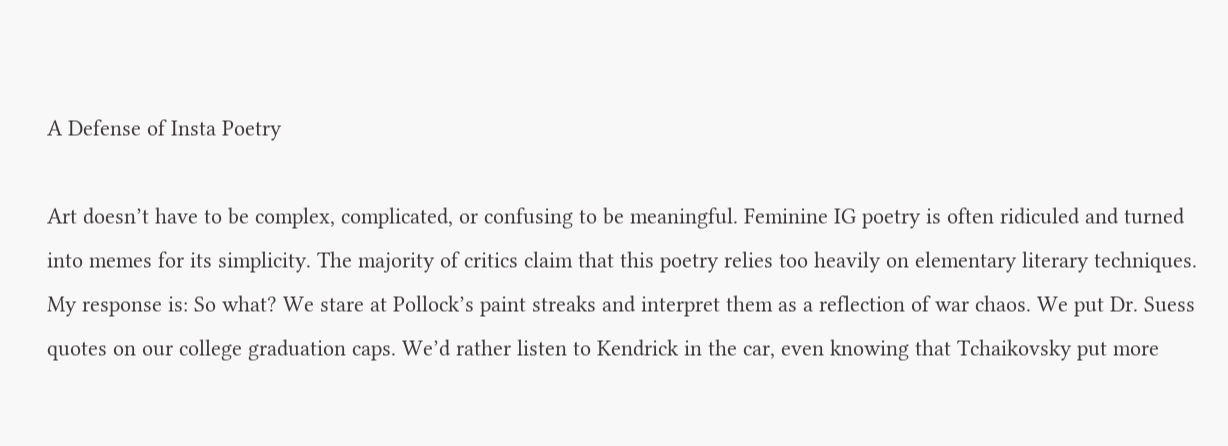A Defense of Insta Poetry

Art doesn’t have to be complex, complicated, or confusing to be meaningful. Feminine IG poetry is often ridiculed and turned into memes for its simplicity. The majority of critics claim that this poetry relies too heavily on elementary literary techniques. My response is: So what? We stare at Pollock’s paint streaks and interpret them as a reflection of war chaos. We put Dr. Suess quotes on our college graduation caps. We’d rather listen to Kendrick in the car, even knowing that Tchaikovsky put more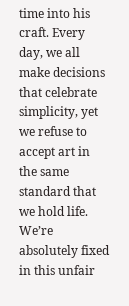time into his craft. Every day, we all make decisions that celebrate simplicity, yet we refuse to accept art in the same standard that we hold life. We’re absolutely fixed in this unfair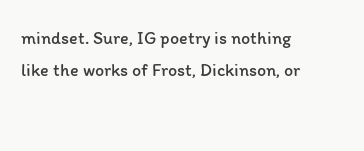mindset. Sure, IG poetry is nothing like the works of Frost, Dickinson, or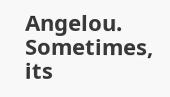Angelou. Sometimes, its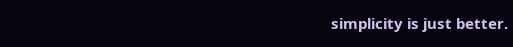simplicity is just better.